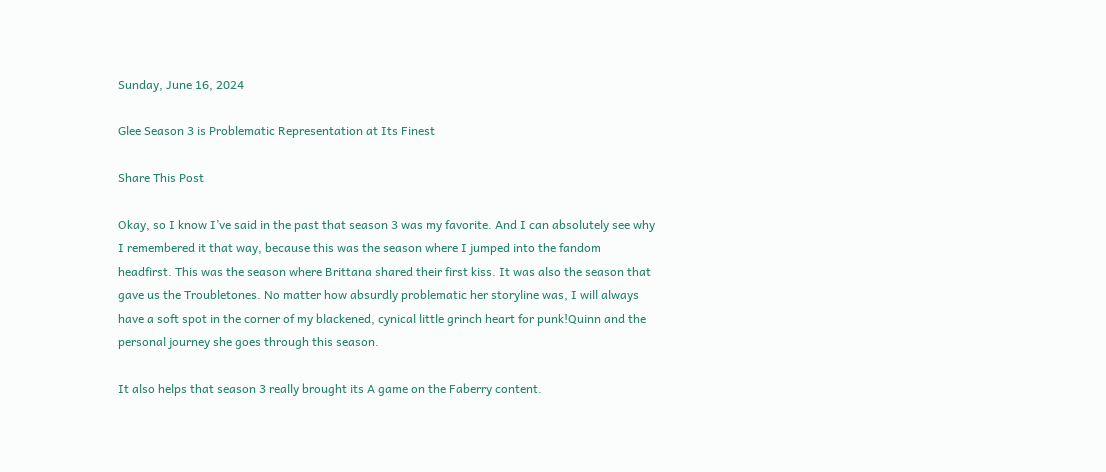Sunday, June 16, 2024

Glee Season 3 is Problematic Representation at Its Finest

Share This Post

Okay, so I know I’ve said in the past that season 3 was my favorite. And I can absolutely see why I remembered it that way, because this was the season where I jumped into the fandom headfirst. This was the season where Brittana shared their first kiss. It was also the season that gave us the Troubletones. No matter how absurdly problematic her storyline was, I will always have a soft spot in the corner of my blackened, cynical little grinch heart for punk!Quinn and the personal journey she goes through this season.

It also helps that season 3 really brought its A game on the Faberry content.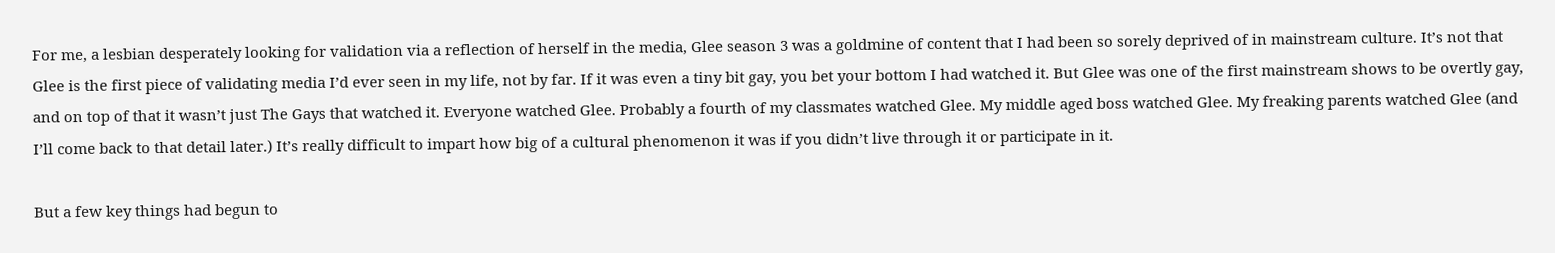For me, a lesbian desperately looking for validation via a reflection of herself in the media, Glee season 3 was a goldmine of content that I had been so sorely deprived of in mainstream culture. It’s not that Glee is the first piece of validating media I’d ever seen in my life, not by far. If it was even a tiny bit gay, you bet your bottom I had watched it. But Glee was one of the first mainstream shows to be overtly gay, and on top of that it wasn’t just The Gays that watched it. Everyone watched Glee. Probably a fourth of my classmates watched Glee. My middle aged boss watched Glee. My freaking parents watched Glee (and I’ll come back to that detail later.) It’s really difficult to impart how big of a cultural phenomenon it was if you didn’t live through it or participate in it.

But a few key things had begun to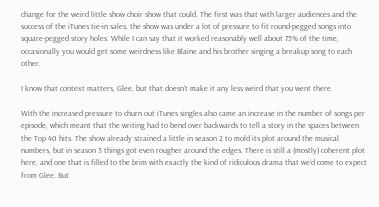change for the weird little show choir show that could. The first was that with larger audiences and the success of the iTunes tie-in sales, the show was under a lot of pressure to fit round-pegged songs into square-pegged story holes. While I can say that it worked reasonably well about 75% of the time, occasionally you would get some weirdness like Blaine and his brother singing a breakup song to each other.

I know that context matters, Glee, but that doesn’t make it any less weird that you went there.

With the increased pressure to churn out iTunes singles also came an increase in the number of songs per episode, which meant that the writing had to bend over backwards to tell a story in the spaces between the Top 40 hits. The show already strained a little in season 2 to mold its plot around the musical numbers, but in season 3 things got even rougher around the edges. There is still a (mostly) coherent plot here, and one that is filled to the brim with exactly the kind of ridiculous drama that we’d come to expect from Glee. But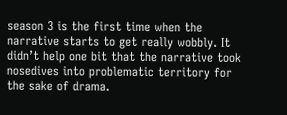season 3 is the first time when the narrative starts to get really wobbly. It didn’t help one bit that the narrative took nosedives into problematic territory for the sake of drama.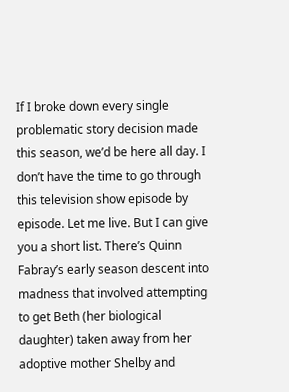If I broke down every single problematic story decision made this season, we’d be here all day. I don’t have the time to go through this television show episode by episode. Let me live. But I can give you a short list. There’s Quinn Fabray’s early season descent into madness that involved attempting to get Beth (her biological daughter) taken away from her adoptive mother Shelby and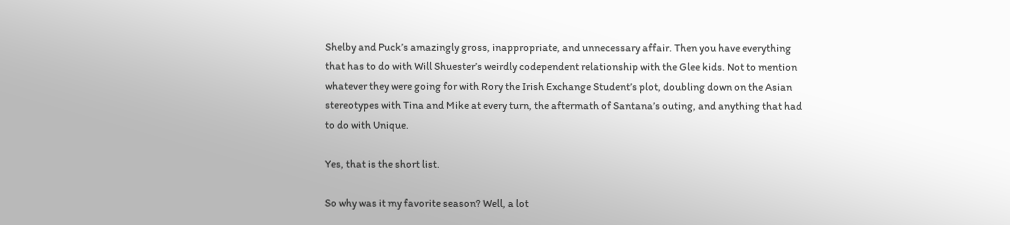Shelby and Puck’s amazingly gross, inappropriate, and unnecessary affair. Then you have everything that has to do with Will Shuester’s weirdly codependent relationship with the Glee kids. Not to mention whatever they were going for with Rory the Irish Exchange Student’s plot, doubling down on the Asian stereotypes with Tina and Mike at every turn, the aftermath of Santana’s outing, and anything that had to do with Unique.

Yes, that is the short list.

So why was it my favorite season? Well, a lot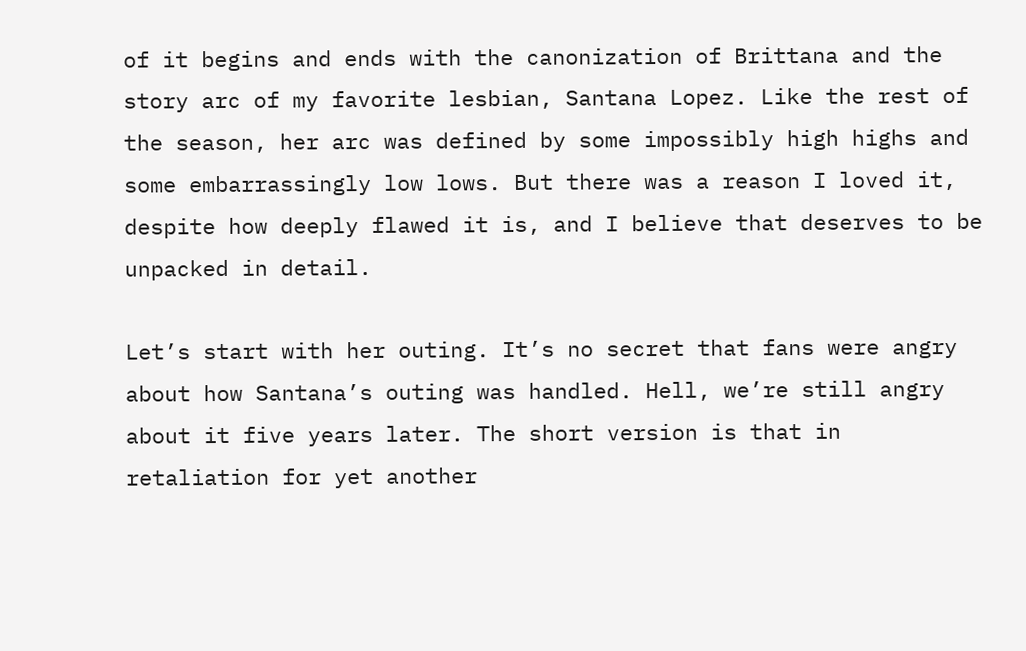of it begins and ends with the canonization of Brittana and the story arc of my favorite lesbian, Santana Lopez. Like the rest of the season, her arc was defined by some impossibly high highs and some embarrassingly low lows. But there was a reason I loved it, despite how deeply flawed it is, and I believe that deserves to be unpacked in detail.

Let’s start with her outing. It’s no secret that fans were angry about how Santana’s outing was handled. Hell, we’re still angry about it five years later. The short version is that in retaliation for yet another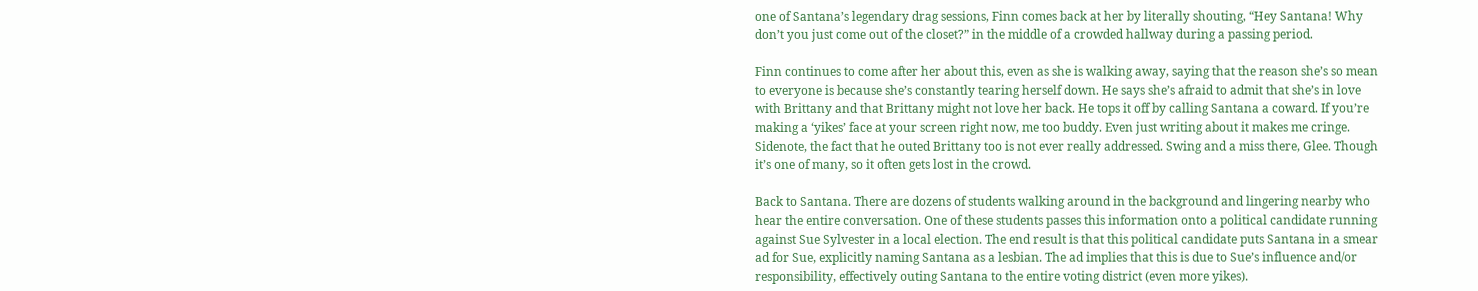one of Santana’s legendary drag sessions, Finn comes back at her by literally shouting, “Hey Santana! Why don’t you just come out of the closet?” in the middle of a crowded hallway during a passing period.

Finn continues to come after her about this, even as she is walking away, saying that the reason she’s so mean to everyone is because she’s constantly tearing herself down. He says she’s afraid to admit that she’s in love with Brittany and that Brittany might not love her back. He tops it off by calling Santana a coward. If you’re making a ‘yikes’ face at your screen right now, me too buddy. Even just writing about it makes me cringe. Sidenote, the fact that he outed Brittany too is not ever really addressed. Swing and a miss there, Glee. Though it’s one of many, so it often gets lost in the crowd.

Back to Santana. There are dozens of students walking around in the background and lingering nearby who hear the entire conversation. One of these students passes this information onto a political candidate running against Sue Sylvester in a local election. The end result is that this political candidate puts Santana in a smear ad for Sue, explicitly naming Santana as a lesbian. The ad implies that this is due to Sue’s influence and/or responsibility, effectively outing Santana to the entire voting district (even more yikes).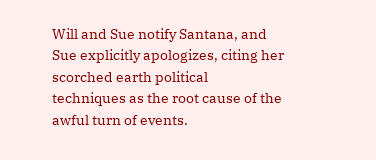Will and Sue notify Santana, and Sue explicitly apologizes, citing her scorched earth political techniques as the root cause of the awful turn of events.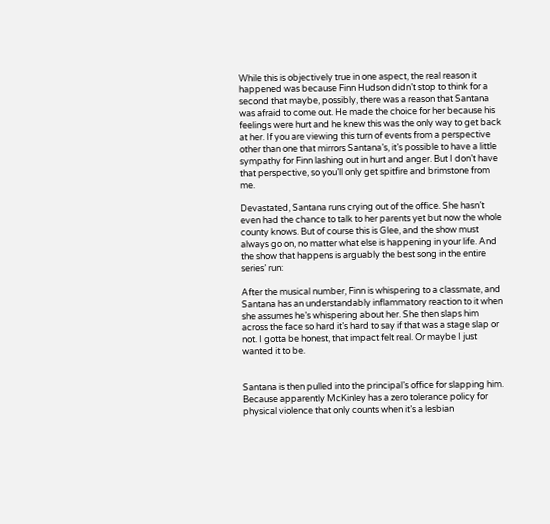While this is objectively true in one aspect, the real reason it happened was because Finn Hudson didn’t stop to think for a second that maybe, possibly, there was a reason that Santana was afraid to come out. He made the choice for her because his feelings were hurt and he knew this was the only way to get back at her. If you are viewing this turn of events from a perspective other than one that mirrors Santana’s, it’s possible to have a little sympathy for Finn lashing out in hurt and anger. But I don’t have that perspective, so you’ll only get spitfire and brimstone from me.

Devastated, Santana runs crying out of the office. She hasn’t even had the chance to talk to her parents yet but now the whole county knows. But of course this is Glee, and the show must always go on, no matter what else is happening in your life. And the show that happens is arguably the best song in the entire series’ run:

After the musical number, Finn is whispering to a classmate, and Santana has an understandably inflammatory reaction to it when she assumes he’s whispering about her. She then slaps him across the face so hard it’s hard to say if that was a stage slap or not. I gotta be honest, that impact felt real. Or maybe I just wanted it to be.


Santana is then pulled into the principal’s office for slapping him. Because apparently McKinley has a zero tolerance policy for physical violence that only counts when it’s a lesbian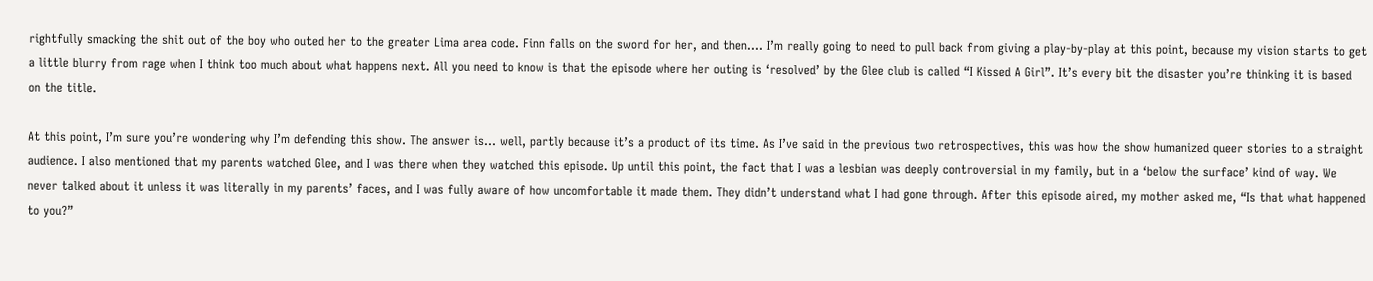rightfully smacking the shit out of the boy who outed her to the greater Lima area code. Finn falls on the sword for her, and then…. I’m really going to need to pull back from giving a play-by-play at this point, because my vision starts to get a little blurry from rage when I think too much about what happens next. All you need to know is that the episode where her outing is ‘resolved’ by the Glee club is called “I Kissed A Girl”. It’s every bit the disaster you’re thinking it is based on the title.

At this point, I’m sure you’re wondering why I’m defending this show. The answer is… well, partly because it’s a product of its time. As I’ve said in the previous two retrospectives, this was how the show humanized queer stories to a straight audience. I also mentioned that my parents watched Glee, and I was there when they watched this episode. Up until this point, the fact that I was a lesbian was deeply controversial in my family, but in a ‘below the surface’ kind of way. We never talked about it unless it was literally in my parents’ faces, and I was fully aware of how uncomfortable it made them. They didn’t understand what I had gone through. After this episode aired, my mother asked me, “Is that what happened to you?”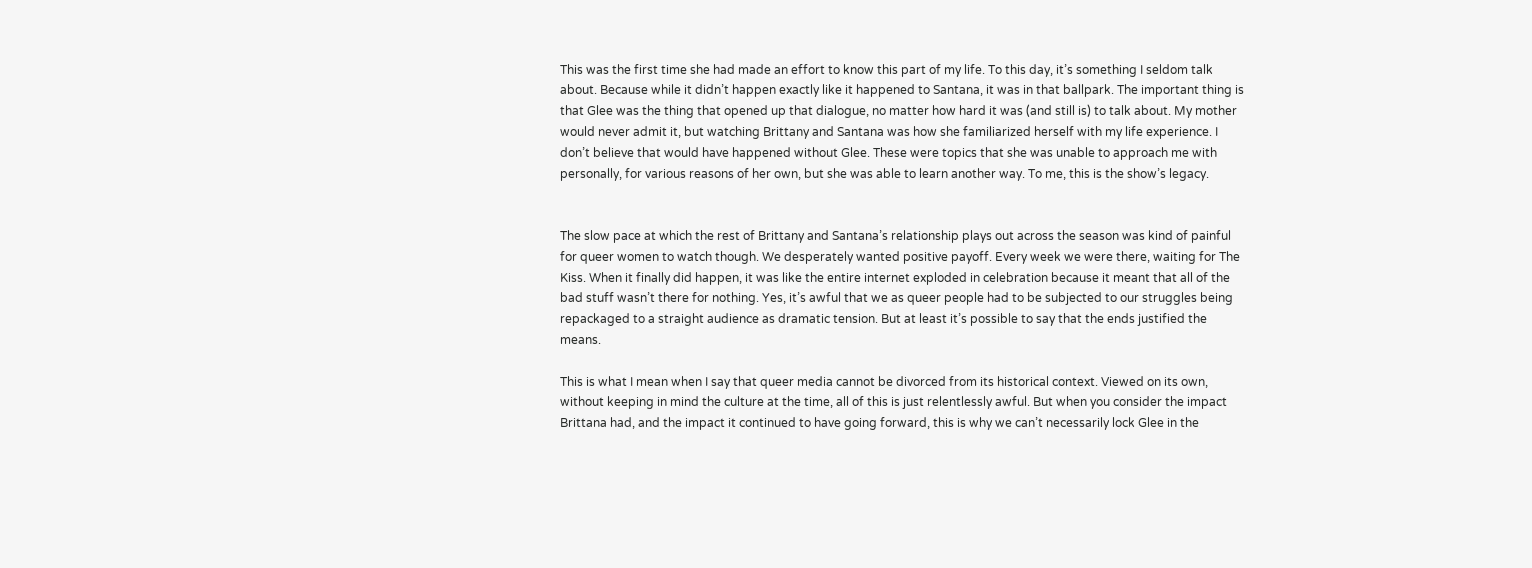This was the first time she had made an effort to know this part of my life. To this day, it’s something I seldom talk about. Because while it didn’t happen exactly like it happened to Santana, it was in that ballpark. The important thing is that Glee was the thing that opened up that dialogue, no matter how hard it was (and still is) to talk about. My mother would never admit it, but watching Brittany and Santana was how she familiarized herself with my life experience. I don’t believe that would have happened without Glee. These were topics that she was unable to approach me with personally, for various reasons of her own, but she was able to learn another way. To me, this is the show’s legacy.


The slow pace at which the rest of Brittany and Santana’s relationship plays out across the season was kind of painful for queer women to watch though. We desperately wanted positive payoff. Every week we were there, waiting for The Kiss. When it finally did happen, it was like the entire internet exploded in celebration because it meant that all of the bad stuff wasn’t there for nothing. Yes, it’s awful that we as queer people had to be subjected to our struggles being repackaged to a straight audience as dramatic tension. But at least it’s possible to say that the ends justified the means.

This is what I mean when I say that queer media cannot be divorced from its historical context. Viewed on its own, without keeping in mind the culture at the time, all of this is just relentlessly awful. But when you consider the impact Brittana had, and the impact it continued to have going forward, this is why we can’t necessarily lock Glee in the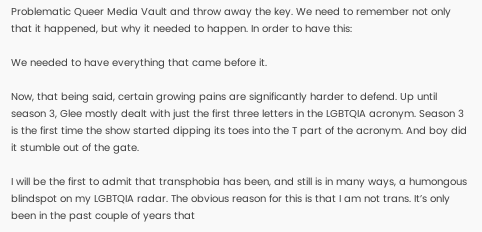Problematic Queer Media Vault and throw away the key. We need to remember not only that it happened, but why it needed to happen. In order to have this:

We needed to have everything that came before it.

Now, that being said, certain growing pains are significantly harder to defend. Up until season 3, Glee mostly dealt with just the first three letters in the LGBTQIA acronym. Season 3 is the first time the show started dipping its toes into the T part of the acronym. And boy did it stumble out of the gate.

I will be the first to admit that transphobia has been, and still is in many ways, a humongous blindspot on my LGBTQIA radar. The obvious reason for this is that I am not trans. It’s only been in the past couple of years that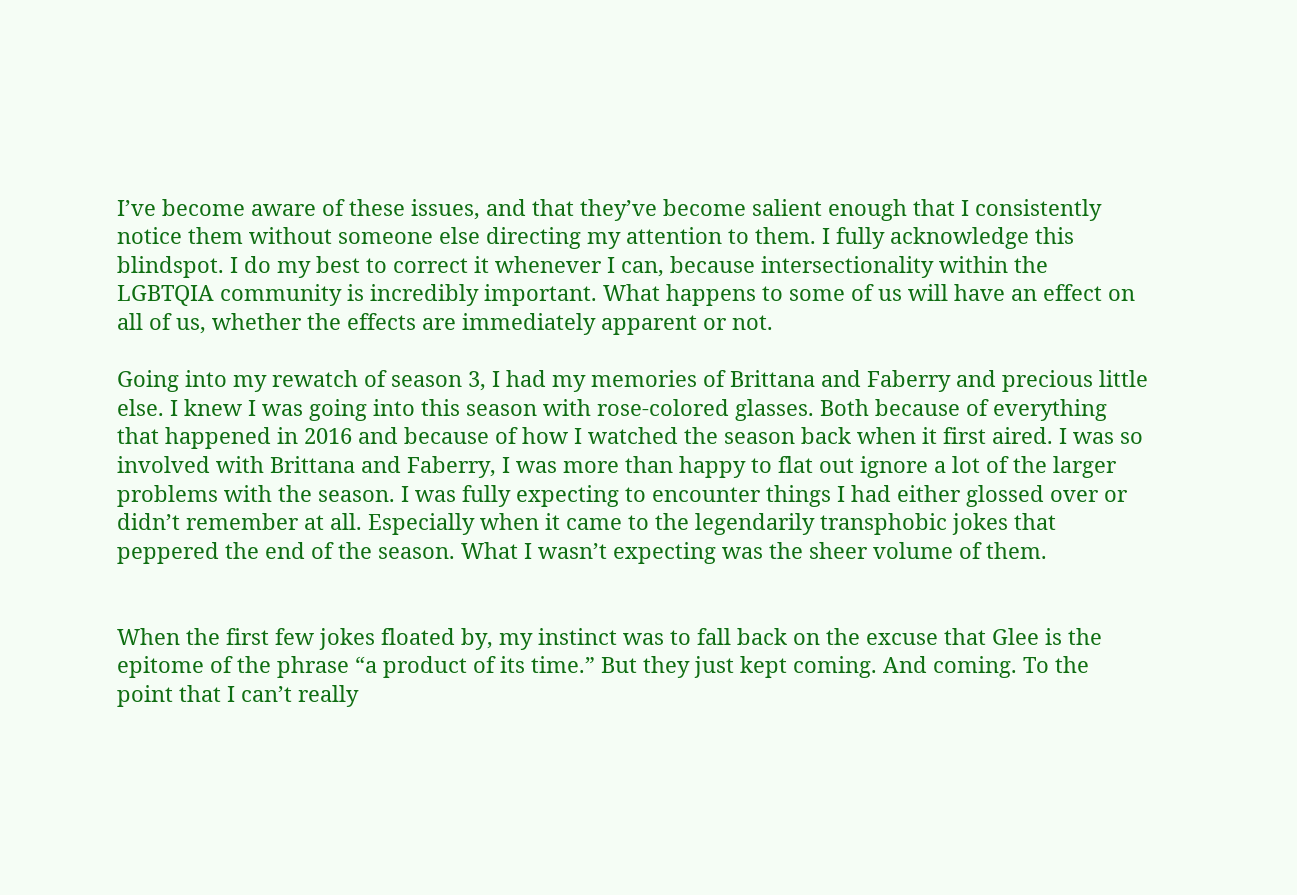I’ve become aware of these issues, and that they’ve become salient enough that I consistently notice them without someone else directing my attention to them. I fully acknowledge this blindspot. I do my best to correct it whenever I can, because intersectionality within the LGBTQIA community is incredibly important. What happens to some of us will have an effect on all of us, whether the effects are immediately apparent or not.

Going into my rewatch of season 3, I had my memories of Brittana and Faberry and precious little else. I knew I was going into this season with rose-colored glasses. Both because of everything that happened in 2016 and because of how I watched the season back when it first aired. I was so involved with Brittana and Faberry, I was more than happy to flat out ignore a lot of the larger problems with the season. I was fully expecting to encounter things I had either glossed over or didn’t remember at all. Especially when it came to the legendarily transphobic jokes that peppered the end of the season. What I wasn’t expecting was the sheer volume of them.


When the first few jokes floated by, my instinct was to fall back on the excuse that Glee is the epitome of the phrase “a product of its time.” But they just kept coming. And coming. To the point that I can’t really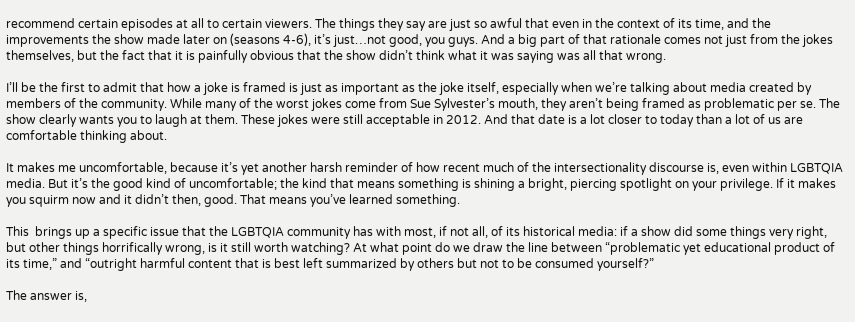recommend certain episodes at all to certain viewers. The things they say are just so awful that even in the context of its time, and the improvements the show made later on (seasons 4-6), it’s just…not good, you guys. And a big part of that rationale comes not just from the jokes themselves, but the fact that it is painfully obvious that the show didn’t think what it was saying was all that wrong.

I’ll be the first to admit that how a joke is framed is just as important as the joke itself, especially when we’re talking about media created by members of the community. While many of the worst jokes come from Sue Sylvester’s mouth, they aren’t being framed as problematic per se. The show clearly wants you to laugh at them. These jokes were still acceptable in 2012. And that date is a lot closer to today than a lot of us are comfortable thinking about.

It makes me uncomfortable, because it’s yet another harsh reminder of how recent much of the intersectionality discourse is, even within LGBTQIA media. But it’s the good kind of uncomfortable; the kind that means something is shining a bright, piercing spotlight on your privilege. If it makes you squirm now and it didn’t then, good. That means you’ve learned something.

This  brings up a specific issue that the LGBTQIA community has with most, if not all, of its historical media: if a show did some things very right, but other things horrifically wrong, is it still worth watching? At what point do we draw the line between “problematic yet educational product of its time,” and “outright harmful content that is best left summarized by others but not to be consumed yourself?”

The answer is,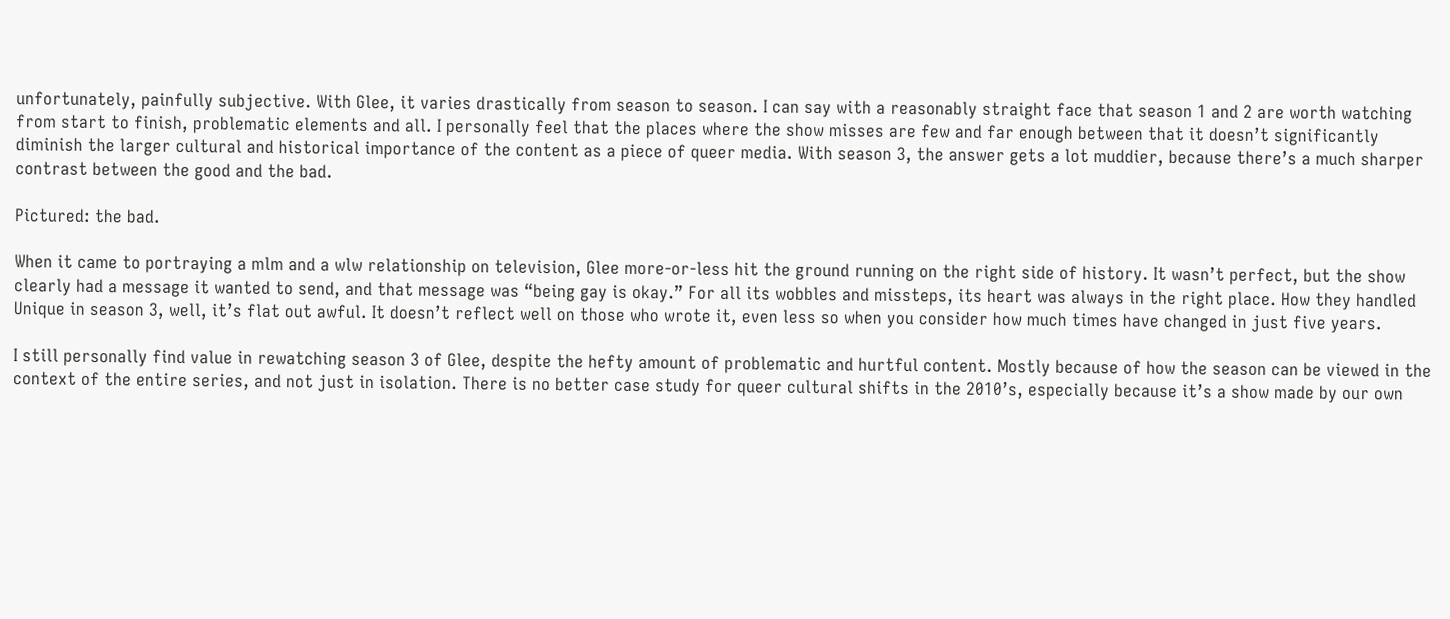unfortunately, painfully subjective. With Glee, it varies drastically from season to season. I can say with a reasonably straight face that season 1 and 2 are worth watching from start to finish, problematic elements and all. I personally feel that the places where the show misses are few and far enough between that it doesn’t significantly diminish the larger cultural and historical importance of the content as a piece of queer media. With season 3, the answer gets a lot muddier, because there’s a much sharper contrast between the good and the bad.

Pictured: the bad.

When it came to portraying a mlm and a wlw relationship on television, Glee more-or-less hit the ground running on the right side of history. It wasn’t perfect, but the show clearly had a message it wanted to send, and that message was “being gay is okay.” For all its wobbles and missteps, its heart was always in the right place. How they handled Unique in season 3, well, it’s flat out awful. It doesn’t reflect well on those who wrote it, even less so when you consider how much times have changed in just five years.

I still personally find value in rewatching season 3 of Glee, despite the hefty amount of problematic and hurtful content. Mostly because of how the season can be viewed in the context of the entire series, and not just in isolation. There is no better case study for queer cultural shifts in the 2010’s, especially because it’s a show made by our own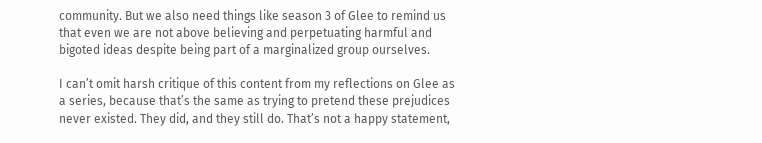community. But we also need things like season 3 of Glee to remind us that even we are not above believing and perpetuating harmful and bigoted ideas despite being part of a marginalized group ourselves.

I can’t omit harsh critique of this content from my reflections on Glee as a series, because that’s the same as trying to pretend these prejudices never existed. They did, and they still do. That’s not a happy statement,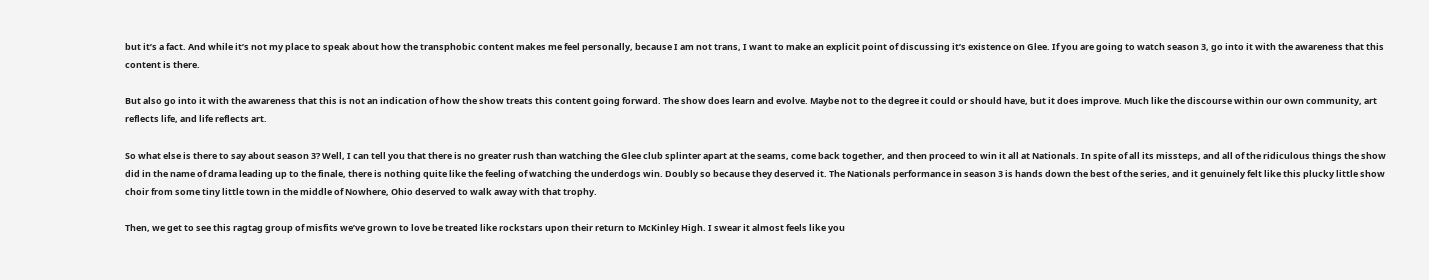but it’s a fact. And while it’s not my place to speak about how the transphobic content makes me feel personally, because I am not trans, I want to make an explicit point of discussing it’s existence on Glee. If you are going to watch season 3, go into it with the awareness that this content is there.

But also go into it with the awareness that this is not an indication of how the show treats this content going forward. The show does learn and evolve. Maybe not to the degree it could or should have, but it does improve. Much like the discourse within our own community, art reflects life, and life reflects art.

So what else is there to say about season 3? Well, I can tell you that there is no greater rush than watching the Glee club splinter apart at the seams, come back together, and then proceed to win it all at Nationals. In spite of all its missteps, and all of the ridiculous things the show did in the name of drama leading up to the finale, there is nothing quite like the feeling of watching the underdogs win. Doubly so because they deserved it. The Nationals performance in season 3 is hands down the best of the series, and it genuinely felt like this plucky little show choir from some tiny little town in the middle of Nowhere, Ohio deserved to walk away with that trophy.

Then, we get to see this ragtag group of misfits we’ve grown to love be treated like rockstars upon their return to McKinley High. I swear it almost feels like you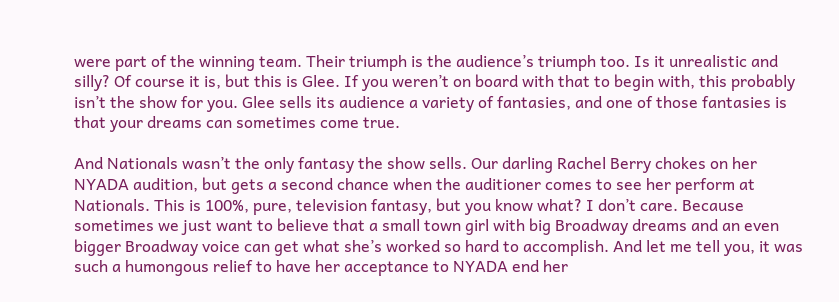were part of the winning team. Their triumph is the audience’s triumph too. Is it unrealistic and silly? Of course it is, but this is Glee. If you weren’t on board with that to begin with, this probably isn’t the show for you. Glee sells its audience a variety of fantasies, and one of those fantasies is that your dreams can sometimes come true.

And Nationals wasn’t the only fantasy the show sells. Our darling Rachel Berry chokes on her NYADA audition, but gets a second chance when the auditioner comes to see her perform at Nationals. This is 100%, pure, television fantasy, but you know what? I don’t care. Because sometimes we just want to believe that a small town girl with big Broadway dreams and an even bigger Broadway voice can get what she’s worked so hard to accomplish. And let me tell you, it was such a humongous relief to have her acceptance to NYADA end her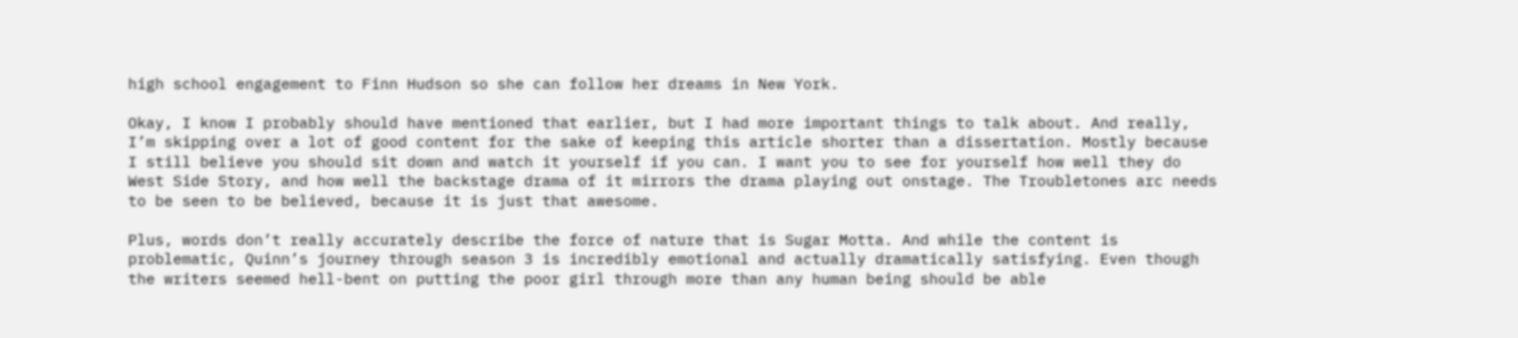high school engagement to Finn Hudson so she can follow her dreams in New York.

Okay, I know I probably should have mentioned that earlier, but I had more important things to talk about. And really, I’m skipping over a lot of good content for the sake of keeping this article shorter than a dissertation. Mostly because I still believe you should sit down and watch it yourself if you can. I want you to see for yourself how well they do West Side Story, and how well the backstage drama of it mirrors the drama playing out onstage. The Troubletones arc needs to be seen to be believed, because it is just that awesome.

Plus, words don’t really accurately describe the force of nature that is Sugar Motta. And while the content is problematic, Quinn’s journey through season 3 is incredibly emotional and actually dramatically satisfying. Even though the writers seemed hell-bent on putting the poor girl through more than any human being should be able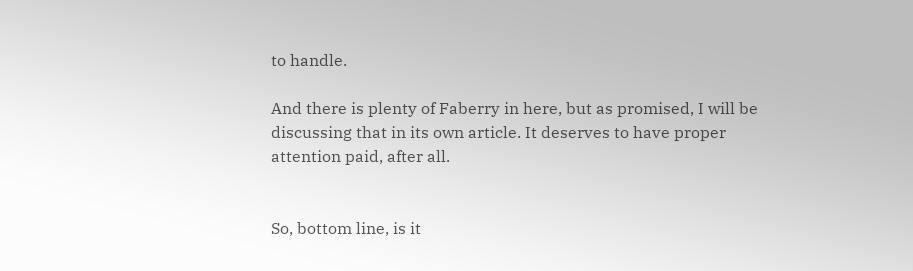to handle.

And there is plenty of Faberry in here, but as promised, I will be discussing that in its own article. It deserves to have proper attention paid, after all.


So, bottom line, is it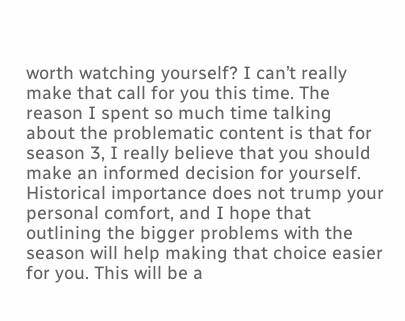worth watching yourself? I can’t really make that call for you this time. The reason I spent so much time talking about the problematic content is that for season 3, I really believe that you should make an informed decision for yourself. Historical importance does not trump your personal comfort, and I hope that outlining the bigger problems with the season will help making that choice easier for you. This will be a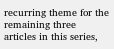recurring theme for the remaining three articles in this series,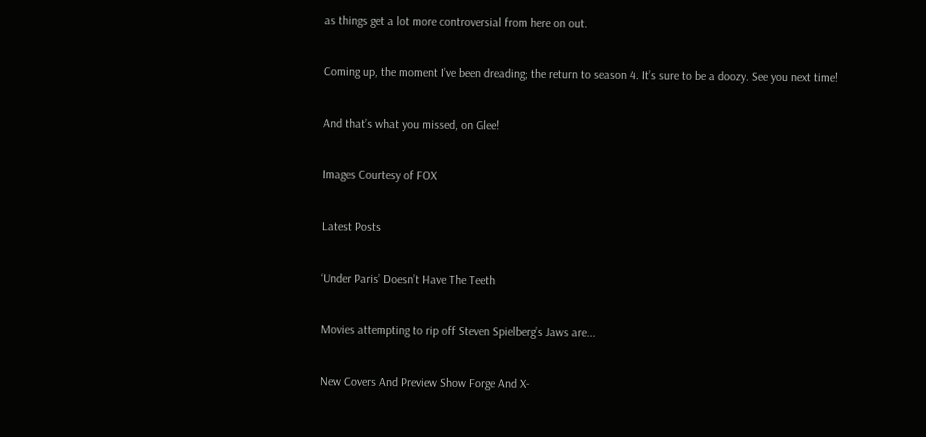as things get a lot more controversial from here on out.

Coming up, the moment I’ve been dreading; the return to season 4. It’s sure to be a doozy. See you next time!

And that’s what you missed, on Glee!

Images Courtesy of FOX

Latest Posts

‘Under Paris’ Doesn’t Have The Teeth

Movies attempting to rip off Steven Spielberg’s Jaws are...

New Covers And Preview Show Forge And X-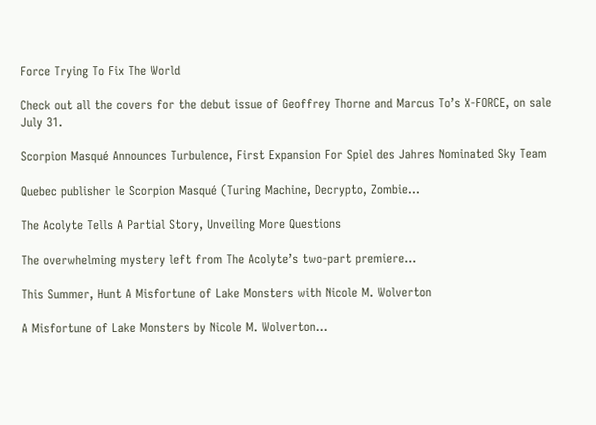Force Trying To Fix The World

Check out all the covers for the debut issue of Geoffrey Thorne and Marcus To’s X-FORCE, on sale July 31.

Scorpion Masqué Announces Turbulence, First Expansion For Spiel des Jahres Nominated Sky Team

Quebec publisher le Scorpion Masqué (Turing Machine, Decrypto, Zombie...

The Acolyte Tells A Partial Story, Unveiling More Questions

The overwhelming mystery left from The Acolyte’s two-part premiere...

This Summer, Hunt A Misfortune of Lake Monsters with Nicole M. Wolverton

A Misfortune of Lake Monsters by Nicole M. Wolverton...